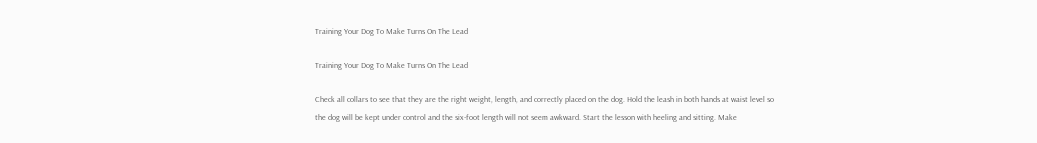Training Your Dog To Make Turns On The Lead

Training Your Dog To Make Turns On The Lead

Check all collars to see that they are the right weight, length, and correctly placed on the dog. Hold the leash in both hands at waist level so the dog will be kept under control and the six-foot length will not seem awkward. Start the lesson with heeling and sitting. Make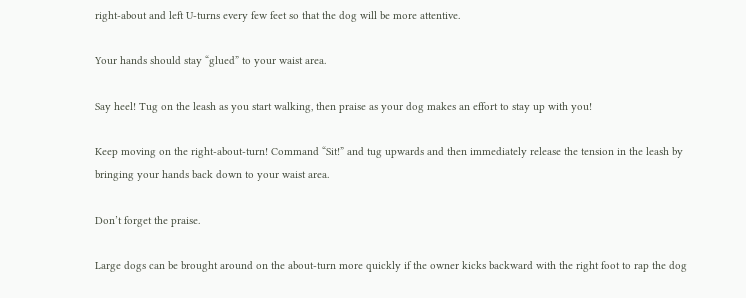right-about and left U-turns every few feet so that the dog will be more attentive.

Your hands should stay “glued” to your waist area.

Say heel! Tug on the leash as you start walking, then praise as your dog makes an effort to stay up with you!

Keep moving on the right-about-turn! Command “Sit!” and tug upwards and then immediately release the tension in the leash by bringing your hands back down to your waist area.

Don’t forget the praise.

Large dogs can be brought around on the about-turn more quickly if the owner kicks backward with the right foot to rap the dog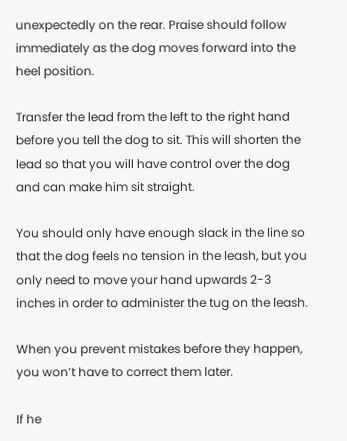unexpectedly on the rear. Praise should follow immediately as the dog moves forward into the heel position.

Transfer the lead from the left to the right hand before you tell the dog to sit. This will shorten the lead so that you will have control over the dog and can make him sit straight.

You should only have enough slack in the line so that the dog feels no tension in the leash, but you only need to move your hand upwards 2-3 inches in order to administer the tug on the leash.

When you prevent mistakes before they happen, you won’t have to correct them later.

If he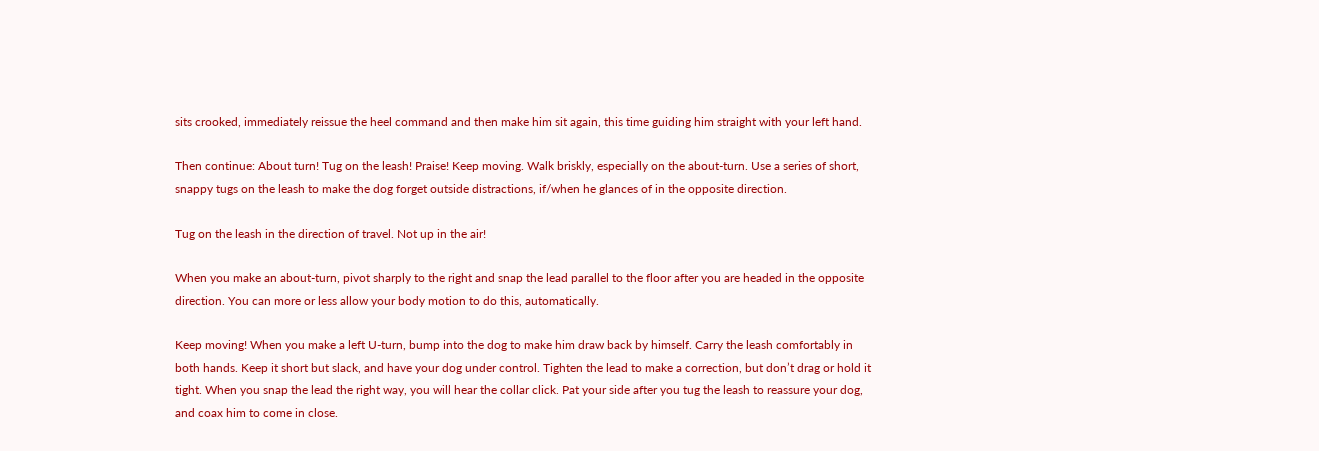sits crooked, immediately reissue the heel command and then make him sit again, this time guiding him straight with your left hand.

Then continue: About turn! Tug on the leash! Praise! Keep moving. Walk briskly, especially on the about-turn. Use a series of short, snappy tugs on the leash to make the dog forget outside distractions, if/when he glances of in the opposite direction.

Tug on the leash in the direction of travel. Not up in the air!

When you make an about-turn, pivot sharply to the right and snap the lead parallel to the floor after you are headed in the opposite direction. You can more or less allow your body motion to do this, automatically.

Keep moving! When you make a left U-turn, bump into the dog to make him draw back by himself. Carry the leash comfortably in both hands. Keep it short but slack, and have your dog under control. Tighten the lead to make a correction, but don’t drag or hold it tight. When you snap the lead the right way, you will hear the collar click. Pat your side after you tug the leash to reassure your dog, and coax him to come in close.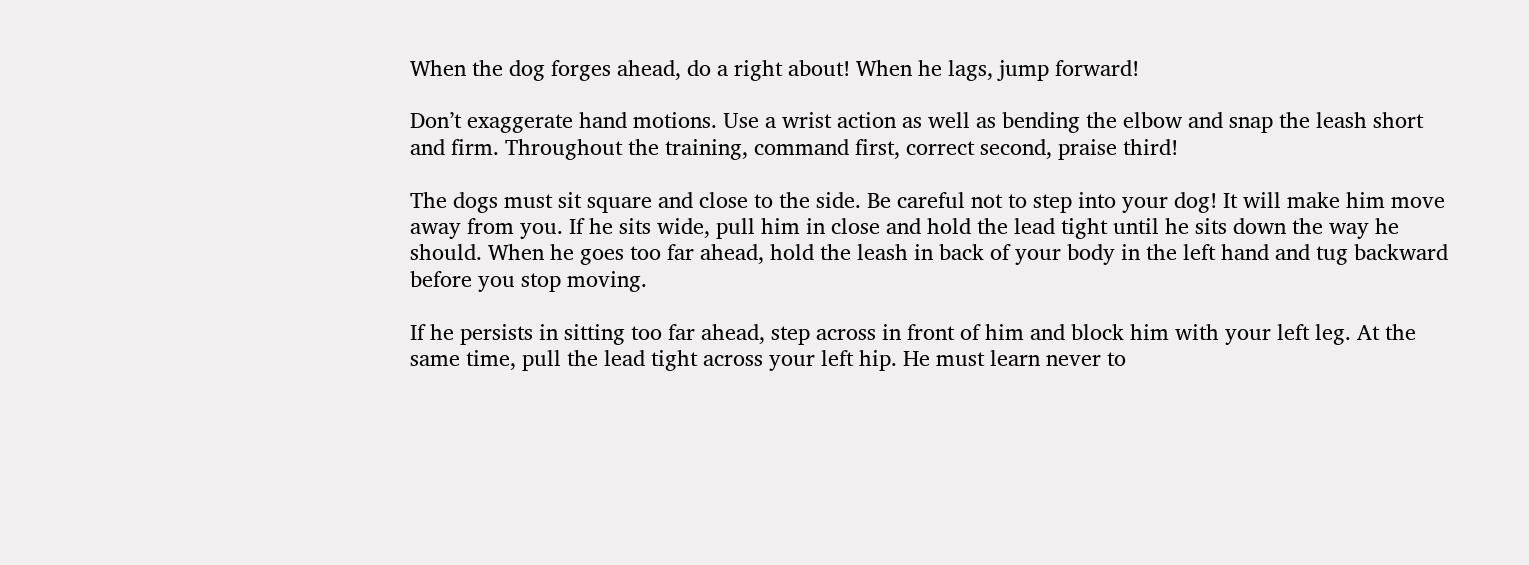When the dog forges ahead, do a right about! When he lags, jump forward!

Don’t exaggerate hand motions. Use a wrist action as well as bending the elbow and snap the leash short and firm. Throughout the training, command first, correct second, praise third!

The dogs must sit square and close to the side. Be careful not to step into your dog! It will make him move away from you. If he sits wide, pull him in close and hold the lead tight until he sits down the way he should. When he goes too far ahead, hold the leash in back of your body in the left hand and tug backward before you stop moving.

If he persists in sitting too far ahead, step across in front of him and block him with your left leg. At the same time, pull the lead tight across your left hip. He must learn never to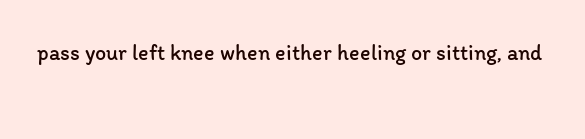pass your left knee when either heeling or sitting, and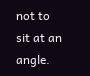not to sit at an angle.